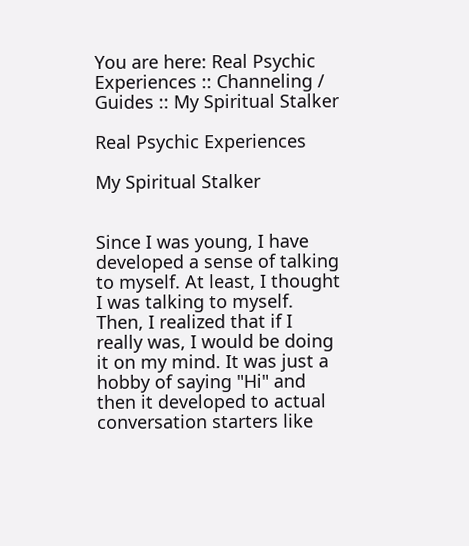You are here: Real Psychic Experiences :: Channeling / Guides :: My Spiritual Stalker

Real Psychic Experiences

My Spiritual Stalker


Since I was young, I have developed a sense of talking to myself. At least, I thought I was talking to myself. Then, I realized that if I really was, I would be doing it on my mind. It was just a hobby of saying "Hi" and then it developed to actual conversation starters like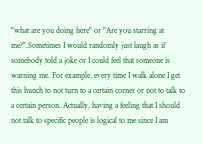"what are you doing here" or "Are you starring at me?".Sometimes I would randomly just laugh as if somebody told a joke or I could feel that someone is warning me. For example, every time I walk alone I get this hunch to not turn to a certain corner or not to talk to a certain person. Actually, having a feeling that I should not talk to specific people is logical to me since I am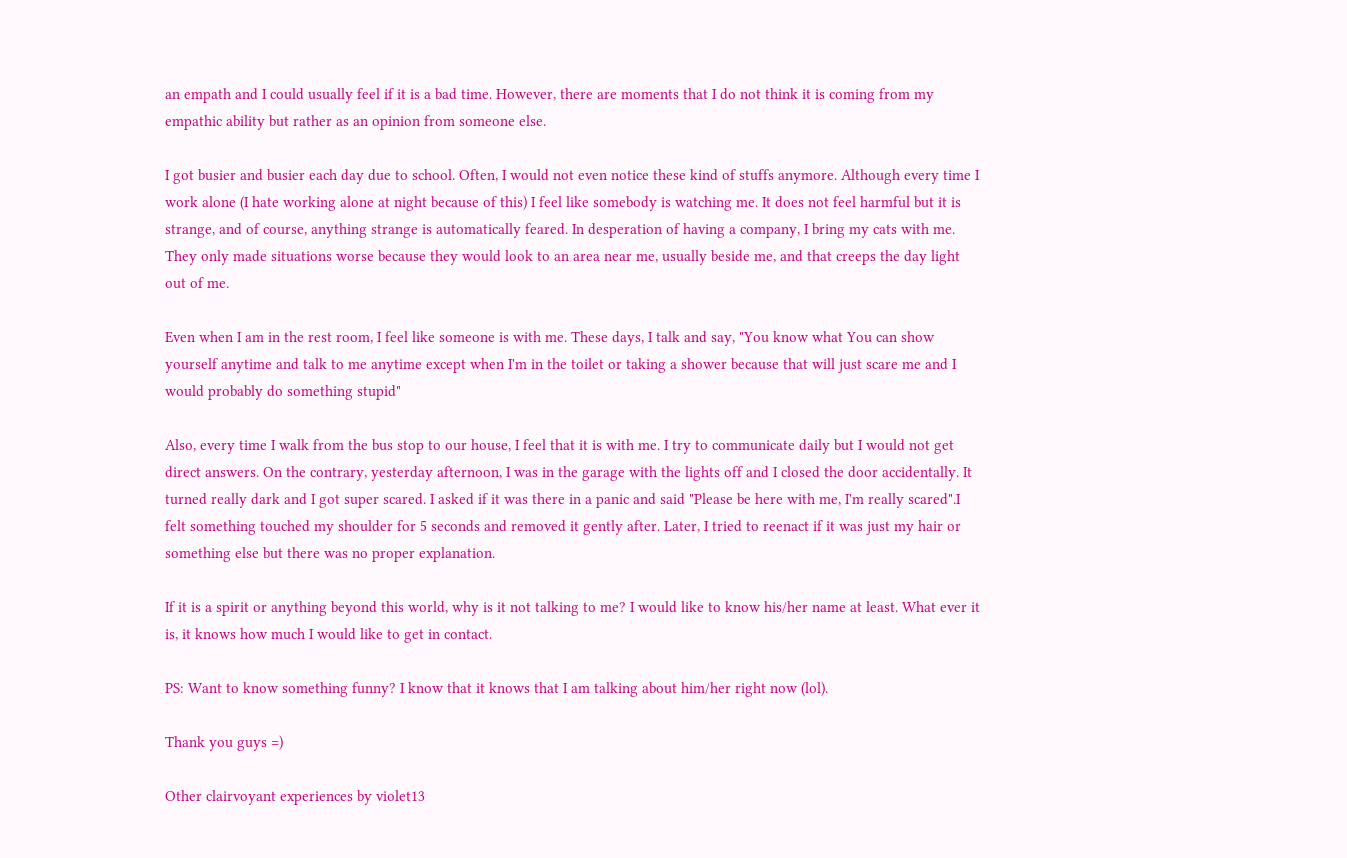an empath and I could usually feel if it is a bad time. However, there are moments that I do not think it is coming from my empathic ability but rather as an opinion from someone else.

I got busier and busier each day due to school. Often, I would not even notice these kind of stuffs anymore. Although every time I work alone (I hate working alone at night because of this) I feel like somebody is watching me. It does not feel harmful but it is strange, and of course, anything strange is automatically feared. In desperation of having a company, I bring my cats with me. They only made situations worse because they would look to an area near me, usually beside me, and that creeps the day light out of me.

Even when I am in the rest room, I feel like someone is with me. These days, I talk and say, "You know what You can show yourself anytime and talk to me anytime except when I'm in the toilet or taking a shower because that will just scare me and I would probably do something stupid"

Also, every time I walk from the bus stop to our house, I feel that it is with me. I try to communicate daily but I would not get direct answers. On the contrary, yesterday afternoon, I was in the garage with the lights off and I closed the door accidentally. It turned really dark and I got super scared. I asked if it was there in a panic and said "Please be here with me, I'm really scared".I felt something touched my shoulder for 5 seconds and removed it gently after. Later, I tried to reenact if it was just my hair or something else but there was no proper explanation.

If it is a spirit or anything beyond this world, why is it not talking to me? I would like to know his/her name at least. What ever it is, it knows how much I would like to get in contact.

PS: Want to know something funny? I know that it knows that I am talking about him/her right now (lol).

Thank you guys =)

Other clairvoyant experiences by violet13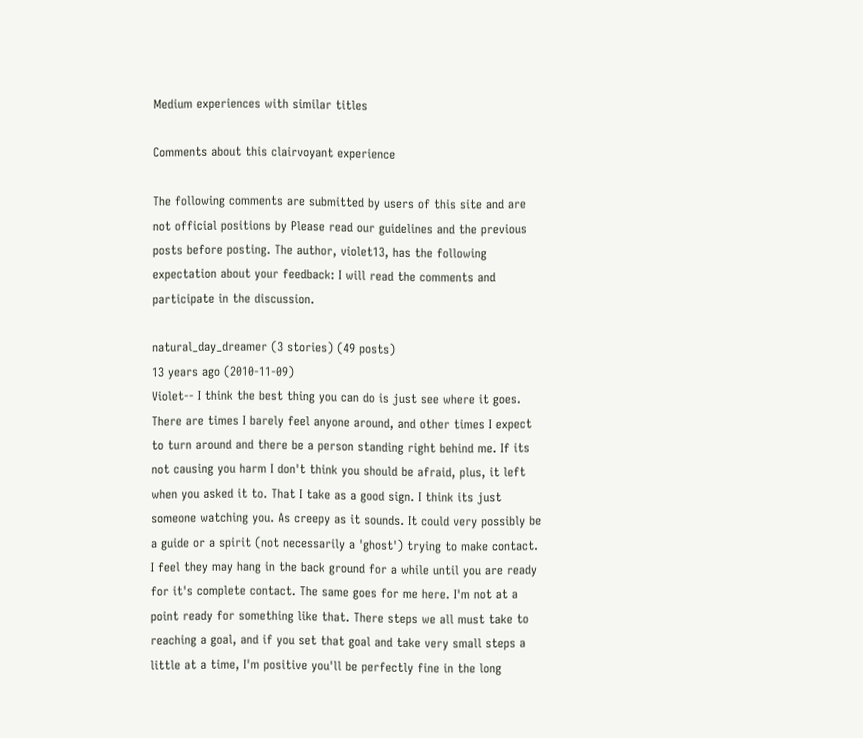Medium experiences with similar titles

Comments about this clairvoyant experience

The following comments are submitted by users of this site and are not official positions by Please read our guidelines and the previous posts before posting. The author, violet13, has the following expectation about your feedback: I will read the comments and participate in the discussion.

natural_day_dreamer (3 stories) (49 posts)
13 years ago (2010-11-09)
Violet-- I think the best thing you can do is just see where it goes. There are times I barely feel anyone around, and other times I expect to turn around and there be a person standing right behind me. If its not causing you harm I don't think you should be afraid, plus, it left when you asked it to. That I take as a good sign. I think its just someone watching you. As creepy as it sounds. It could very possibly be a guide or a spirit (not necessarily a 'ghost') trying to make contact. I feel they may hang in the back ground for a while until you are ready for it's complete contact. The same goes for me here. I'm not at a point ready for something like that. There steps we all must take to reaching a goal, and if you set that goal and take very small steps a little at a time, I'm positive you'll be perfectly fine in the long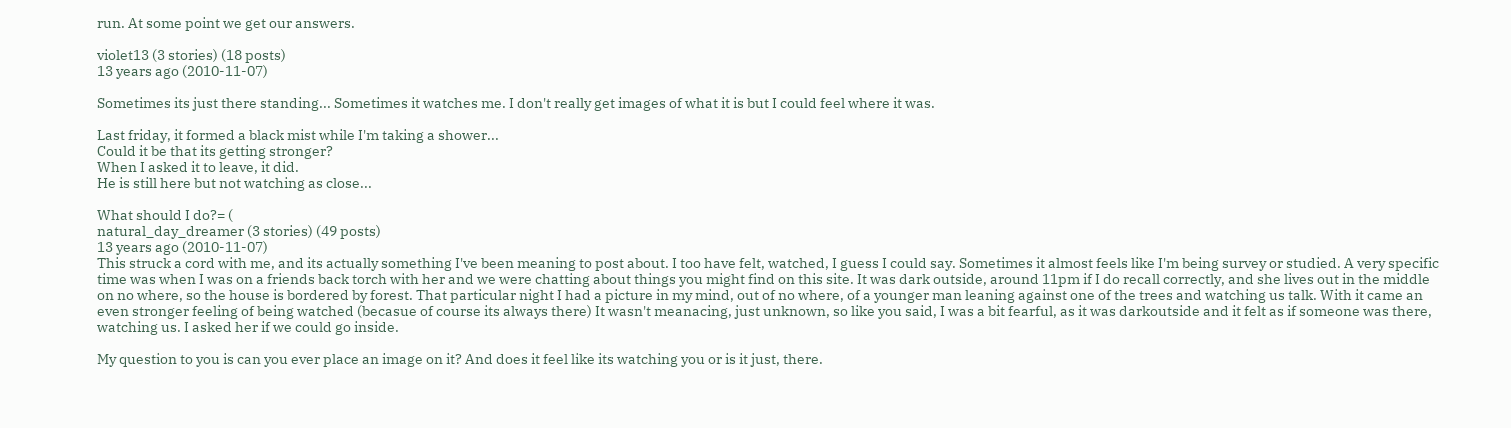run. At some point we get our answers.

violet13 (3 stories) (18 posts)
13 years ago (2010-11-07)

Sometimes its just there standing... Sometimes it watches me. I don't really get images of what it is but I could feel where it was.

Last friday, it formed a black mist while I'm taking a shower...
Could it be that its getting stronger?
When I asked it to leave, it did.
He is still here but not watching as close...

What should I do?= (
natural_day_dreamer (3 stories) (49 posts)
13 years ago (2010-11-07)
This struck a cord with me, and its actually something I've been meaning to post about. I too have felt, watched, I guess I could say. Sometimes it almost feels like I'm being survey or studied. A very specific time was when I was on a friends back torch with her and we were chatting about things you might find on this site. It was dark outside, around 11pm if I do recall correctly, and she lives out in the middle on no where, so the house is bordered by forest. That particular night I had a picture in my mind, out of no where, of a younger man leaning against one of the trees and watching us talk. With it came an even stronger feeling of being watched (becasue of course its always there) It wasn't meanacing, just unknown, so like you said, I was a bit fearful, as it was darkoutside and it felt as if someone was there, watching us. I asked her if we could go inside.

My question to you is can you ever place an image on it? And does it feel like its watching you or is it just, there.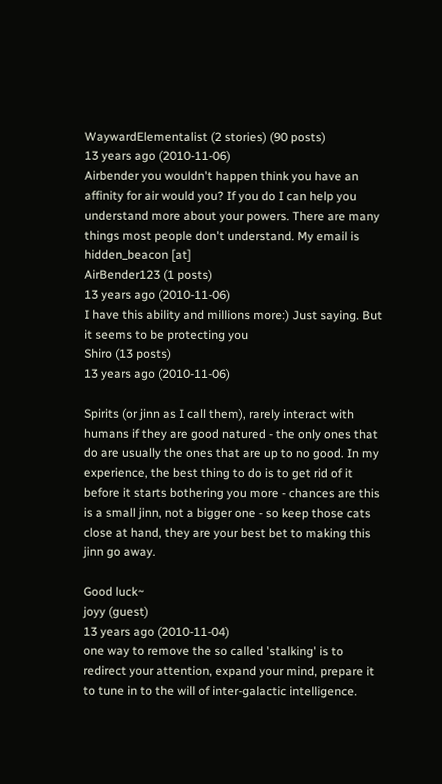WaywardElementalist (2 stories) (90 posts)
13 years ago (2010-11-06)
Airbender you wouldn't happen think you have an affinity for air would you? If you do I can help you understand more about your powers. There are many things most people don't understand. My email is hidden_beacon [at]
AirBender123 (1 posts)
13 years ago (2010-11-06)
I have this ability and millions more:) Just saying. But it seems to be protecting you
Shiro (13 posts)
13 years ago (2010-11-06)

Spirits (or jinn as I call them), rarely interact with humans if they are good natured - the only ones that do are usually the ones that are up to no good. In my experience, the best thing to do is to get rid of it before it starts bothering you more - chances are this is a small jinn, not a bigger one - so keep those cats close at hand, they are your best bet to making this jinn go away.

Good luck~
joyy (guest)
13 years ago (2010-11-04)
one way to remove the so called 'stalking' is to redirect your attention, expand your mind, prepare it to tune in to the will of inter-galactic intelligence.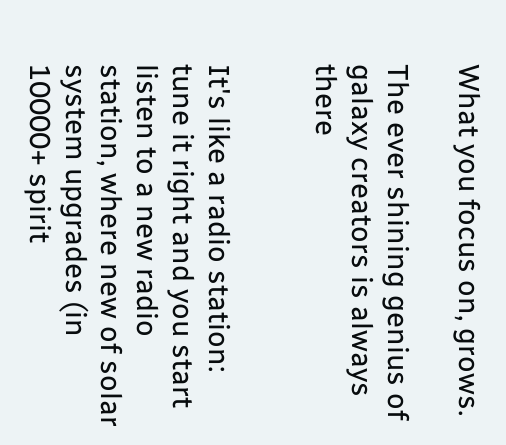What you focus on, grows.

The ever shining genius of galaxy creators is always there


It's like a radio station: tune it right and you start listen to a new radio station, where new of solar system upgrades (in 10000+ spirit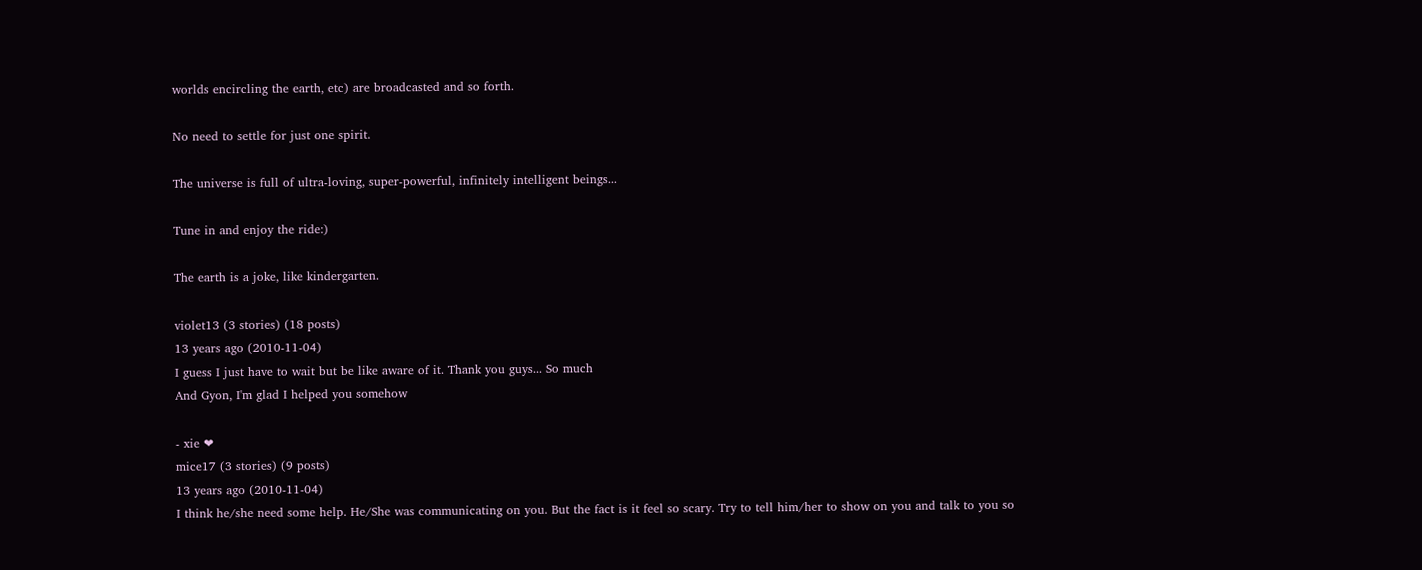worlds encircling the earth, etc) are broadcasted and so forth.

No need to settle for just one spirit.

The universe is full of ultra-loving, super-powerful, infinitely intelligent beings...

Tune in and enjoy the ride:)

The earth is a joke, like kindergarten.

violet13 (3 stories) (18 posts)
13 years ago (2010-11-04)
I guess I just have to wait but be like aware of it. Thank you guys... So much
And Gyon, I'm glad I helped you somehow

- xie ❤
mice17 (3 stories) (9 posts)
13 years ago (2010-11-04)
I think he/she need some help. He/She was communicating on you. But the fact is it feel so scary. Try to tell him/her to show on you and talk to you so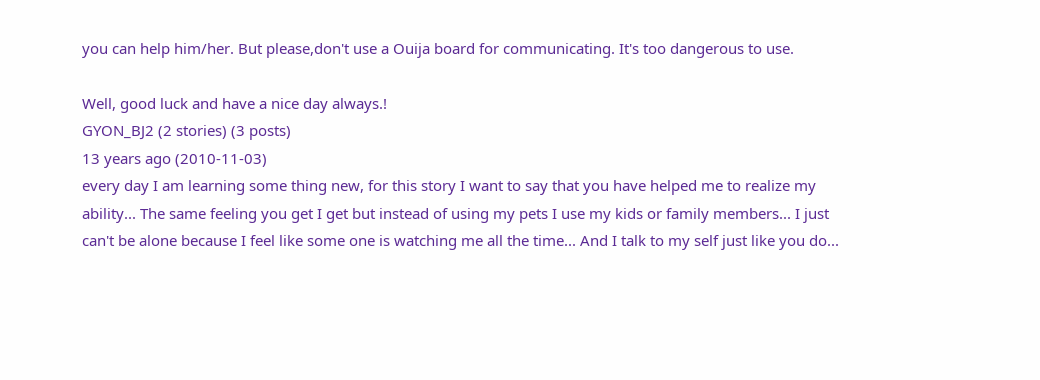you can help him/her. But please,don't use a Ouija board for communicating. It's too dangerous to use.

Well, good luck and have a nice day always.!
GYON_BJ2 (2 stories) (3 posts)
13 years ago (2010-11-03)
every day I am learning some thing new, for this story I want to say that you have helped me to realize my ability... The same feeling you get I get but instead of using my pets I use my kids or family members... I just can't be alone because I feel like some one is watching me all the time... And I talk to my self just like you do...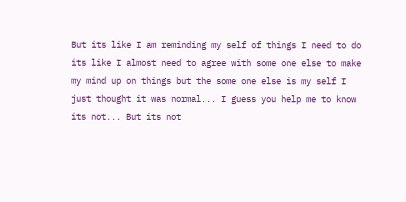But its like I am reminding my self of things I need to do its like I almost need to agree with some one else to make my mind up on things but the some one else is my self I just thought it was normal... I guess you help me to know its not... But its not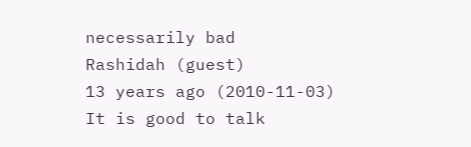necessarily bad
Rashidah (guest)
13 years ago (2010-11-03)
It is good to talk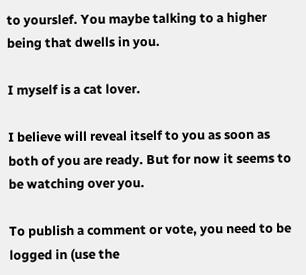to yourslef. You maybe talking to a higher being that dwells in you.

I myself is a cat lover.

I believe will reveal itself to you as soon as both of you are ready. But for now it seems to be watching over you.

To publish a comment or vote, you need to be logged in (use the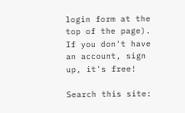login form at the top of the page). If you don't have an account, sign up, it's free!

Search this site: